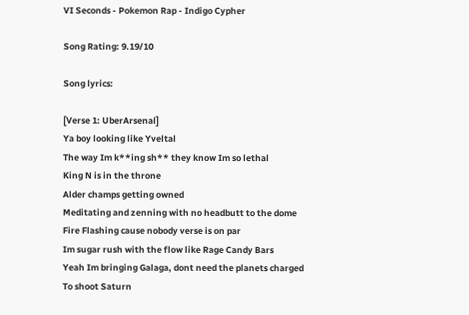VI Seconds - Pokemon Rap - Indigo Cypher

Song Rating: 9.19/10

Song lyrics:

[Verse 1: UberArsenal]
Ya boy looking like Yveltal
The way Im k**ing sh** they know Im so lethal
King N is in the throne
Alder champs getting owned
Meditating and zenning with no headbutt to the dome
Fire Flashing cause nobody verse is on par
Im sugar rush with the flow like Rage Candy Bars
Yeah Im bringing Galaga, dont need the planets charged
To shoot Saturn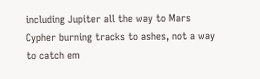including Jupiter all the way to Mars
Cypher burning tracks to ashes, not a way to catch em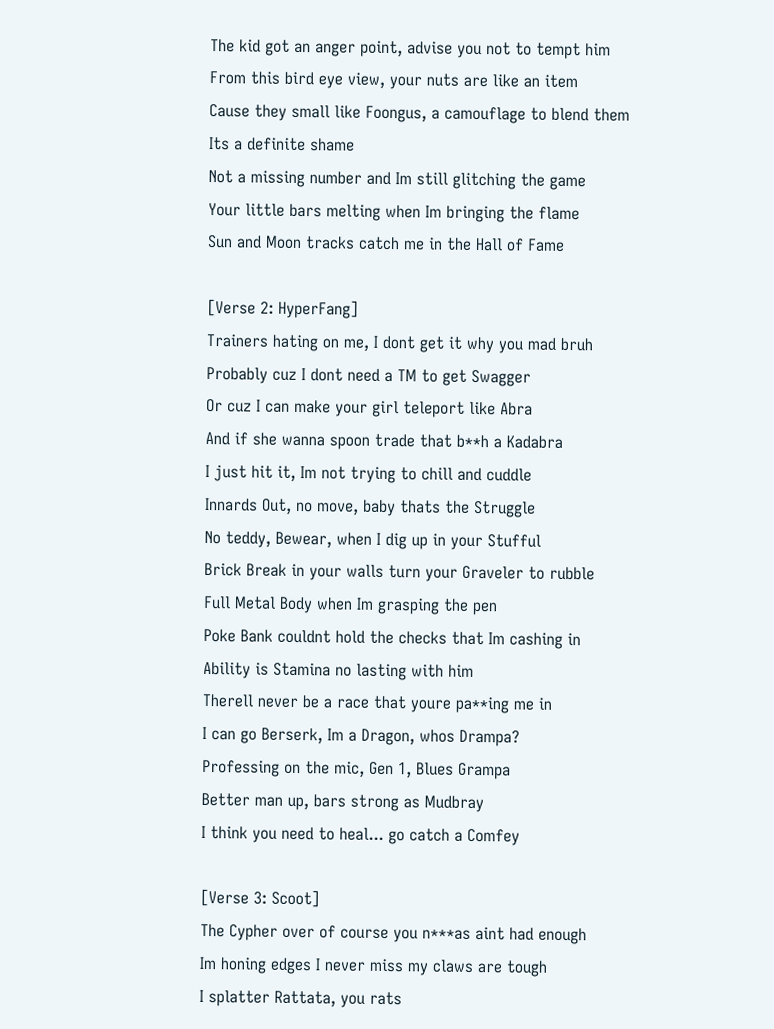The kid got an anger point, advise you not to tempt him
From this bird eye view, your nuts are like an item
Cause they small like Foongus, a camouflage to blend them
Its a definite shame
Not a missing number and Im still glitching the game
Your little bars melting when Im bringing the flame
Sun and Moon tracks catch me in the Hall of Fame

[Verse 2: HyperFang]
Trainers hating on me, I dont get it why you mad bruh
Probably cuz I dont need a TM to get Swagger
Or cuz I can make your girl teleport like Abra
And if she wanna spoon trade that b**h a Kadabra
I just hit it, Im not trying to chill and cuddle
Innards Out, no move, baby thats the Struggle
No teddy, Bewear, when I dig up in your Stufful
Brick Break in your walls turn your Graveler to rubble
Full Metal Body when Im grasping the pen
Poke Bank couldnt hold the checks that Im cashing in
Ability is Stamina no lasting with him
Therell never be a race that youre pa**ing me in
I can go Berserk, Im a Dragon, whos Drampa?
Professing on the mic, Gen 1, Blues Grampa
Better man up, bars strong as Mudbray
I think you need to heal... go catch a Comfey

[Verse 3: Scoot]
The Cypher over of course you n***as aint had enough
Im honing edges I never miss my claws are tough
I splatter Rattata, you rats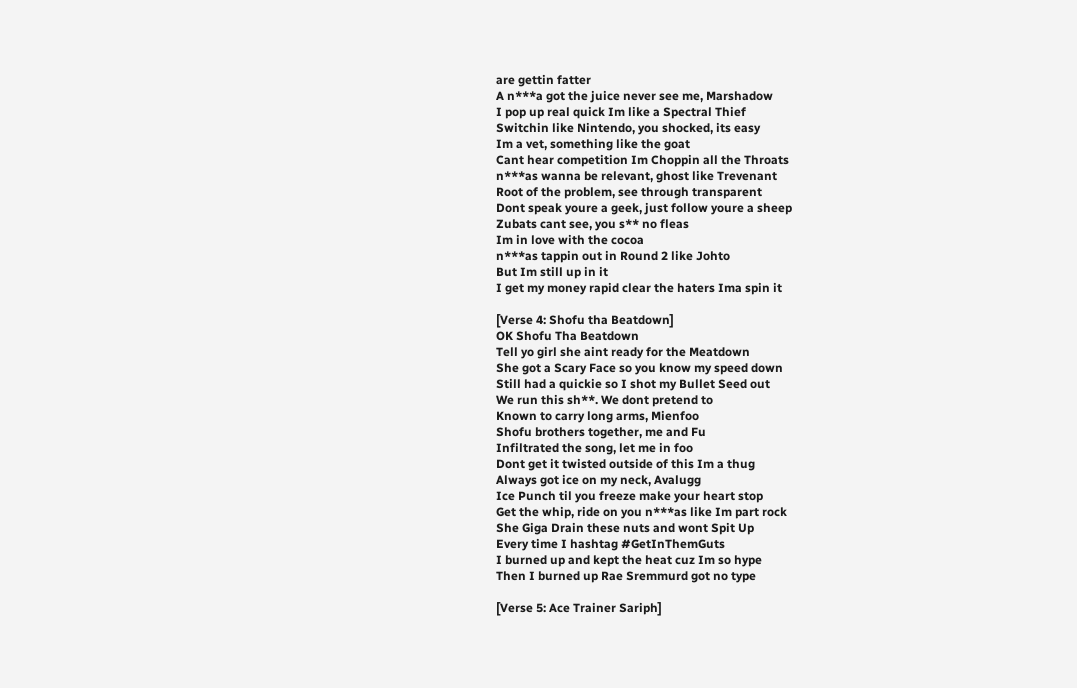are gettin fatter
A n***a got the juice never see me, Marshadow
I pop up real quick Im like a Spectral Thief
Switchin like Nintendo, you shocked, its easy
Im a vet, something like the goat
Cant hear competition Im Choppin all the Throats
n***as wanna be relevant, ghost like Trevenant
Root of the problem, see through transparent
Dont speak youre a geek, just follow youre a sheep
Zubats cant see, you s** no fleas
Im in love with the cocoa
n***as tappin out in Round 2 like Johto
But Im still up in it
I get my money rapid clear the haters Ima spin it

[Verse 4: Shofu tha Beatdown]
OK Shofu Tha Beatdown
Tell yo girl she aint ready for the Meatdown
She got a Scary Face so you know my speed down
Still had a quickie so I shot my Bullet Seed out
We run this sh**. We dont pretend to
Known to carry long arms, Mienfoo
Shofu brothers together, me and Fu
Infiltrated the song, let me in foo
Dont get it twisted outside of this Im a thug
Always got ice on my neck, Avalugg
Ice Punch til you freeze make your heart stop
Get the whip, ride on you n***as like Im part rock
She Giga Drain these nuts and wont Spit Up
Every time I hashtag #GetInThemGuts
I burned up and kept the heat cuz Im so hype
Then I burned up Rae Sremmurd got no type

[Verse 5: Ace Trainer Sariph]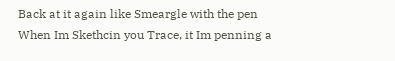Back at it again like Smeargle with the pen
When Im Skethcin you Trace, it Im penning a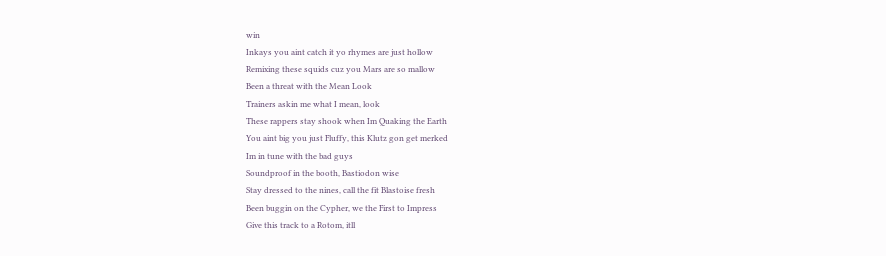win
Inkays you aint catch it yo rhymes are just hollow
Remixing these squids cuz you Mars are so mallow
Been a threat with the Mean Look
Trainers askin me what I mean, look
These rappers stay shook when Im Quaking the Earth
You aint big you just Fluffy, this Klutz gon get merked
Im in tune with the bad guys
Soundproof in the booth, Bastiodon wise
Stay dressed to the nines, call the fit Blastoise fresh
Been buggin on the Cypher, we the First to Impress
Give this track to a Rotom, itll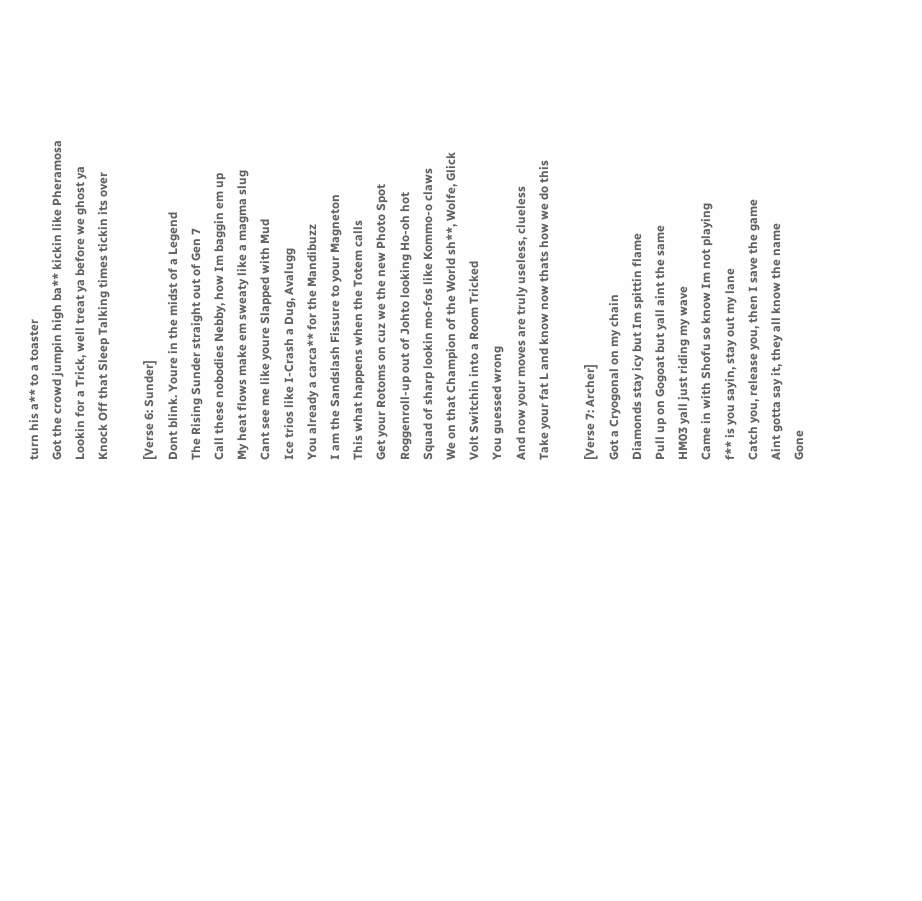turn his a** to a toaster
Got the crowd jumpin high ba** kickin like Pheramosa
Lookin for a Trick, well treat ya before we ghost ya
Knock Off that Sleep Talking times tickin its over

[Verse 6: Sunder]
Dont blink. Youre in the midst of a Legend
The Rising Sunder straight out of Gen 7
Call these nobodies Nebby, how Im baggin em up
My heat flows make em sweaty like a magma slug
Cant see me like youre Slapped with Mud
Ice trios like I-Crash a Dug, Avalugg
You already a carca** for the Mandibuzz
I am the Sandslash Fissure to your Magneton
This what happens when the Totem calls
Get your Rotoms on cuz we the new Photo Spot
Roggenroll-up out of Johto looking Ho-oh hot
Squad of sharp lookin mo-fos like Kommo-o claws
We on that Champion of the World sh**, Wolfe, Glick
Volt Switchin into a Room Tricked
You guessed wrong
And now your moves are truly useless, clueless
Take your fat L and know now thats how we do this

[Verse 7: Archer]
Got a Cryogonal on my chain
Diamonds stay icy but Im spittin flame
Pull up on Gogoat but yall aint the same
HM03 yall just riding my wave
Came in with Shofu so know Im not playing
f** is you sayin, stay out my lane
Catch you, release you, then I save the game
Aint gotta say it, they all know the name
Gone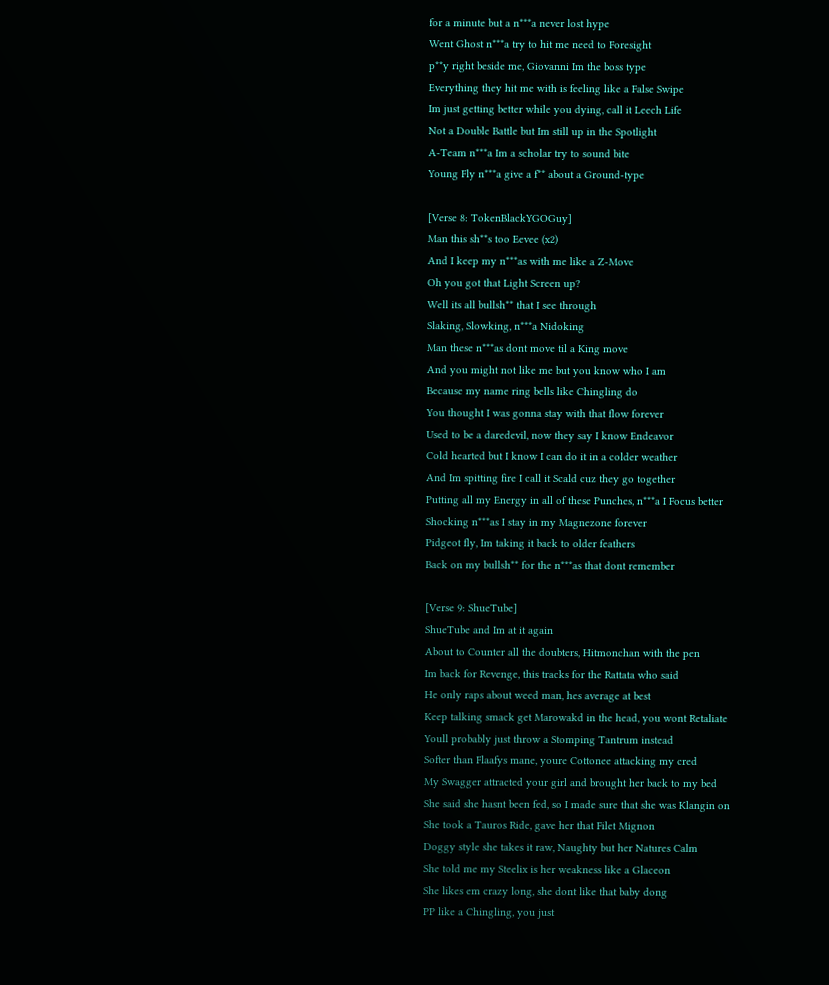for a minute but a n***a never lost hype
Went Ghost n***a try to hit me need to Foresight
p**y right beside me, Giovanni Im the boss type
Everything they hit me with is feeling like a False Swipe
Im just getting better while you dying, call it Leech Life
Not a Double Battle but Im still up in the Spotlight
A-Team n***a Im a scholar try to sound bite
Young Fly n***a give a f** about a Ground-type

[Verse 8: TokenBlackYGOGuy]
Man this sh**s too Eevee (x2)
And I keep my n***as with me like a Z-Move
Oh you got that Light Screen up?
Well its all bullsh** that I see through
Slaking, Slowking, n***a Nidoking
Man these n***as dont move til a King move
And you might not like me but you know who I am
Because my name ring bells like Chingling do
You thought I was gonna stay with that flow forever
Used to be a daredevil, now they say I know Endeavor
Cold hearted but I know I can do it in a colder weather
And Im spitting fire I call it Scald cuz they go together
Putting all my Energy in all of these Punches, n***a I Focus better
Shocking n***as I stay in my Magnezone forever
Pidgeot fly, Im taking it back to older feathers
Back on my bullsh** for the n***as that dont remember

[Verse 9: ShueTube]
ShueTube and Im at it again
About to Counter all the doubters, Hitmonchan with the pen
Im back for Revenge, this tracks for the Rattata who said
He only raps about weed man, hes average at best
Keep talking smack get Marowakd in the head, you wont Retaliate
Youll probably just throw a Stomping Tantrum instead
Softer than Flaafys mane, youre Cottonee attacking my cred
My Swagger attracted your girl and brought her back to my bed
She said she hasnt been fed, so I made sure that she was Klangin on
She took a Tauros Ride, gave her that Filet Mignon
Doggy style she takes it raw, Naughty but her Natures Calm
She told me my Steelix is her weakness like a Glaceon
She likes em crazy long, she dont like that baby dong
PP like a Chingling, you just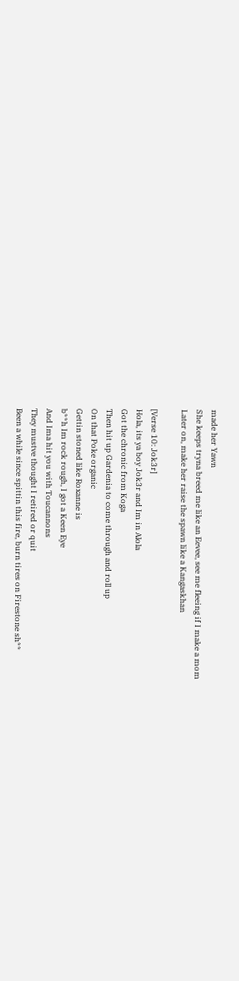made her Yawn
She keeps tryna breed me like an Eevee, see me fleeing if I make a mom
Later on, make her raise the spawn like a Kangaskhan

[Verse 10: Jok3r]
Hola, its ya boy Jok3r and Im in Alola
Got the chronic from Koga
Then hit up Gardenia to come through and roll up
On that Poke organic
Gettin stoned like Roxanne is
b**h Im rock rough, I got a Keen Eye
And Ima hit you with Toucannons
They mustve thought I retired or quit
Been a while since spittin this fire, burn tires on Firestone sh**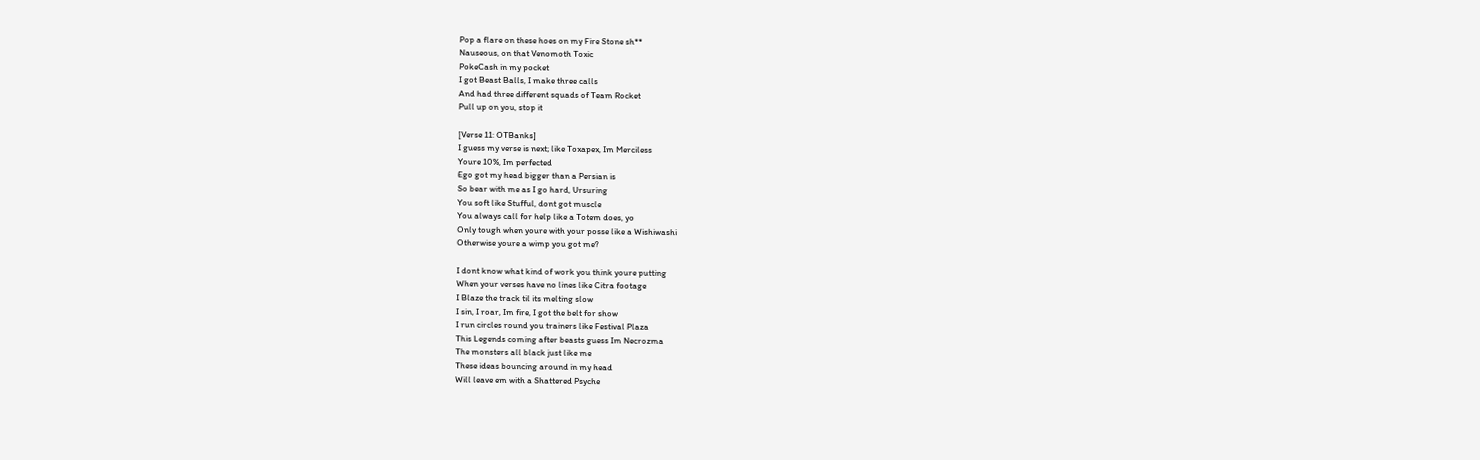Pop a flare on these hoes on my Fire Stone sh**
Nauseous, on that Venomoth Toxic
PokeCash in my pocket
I got Beast Balls, I make three calls
And had three different squads of Team Rocket
Pull up on you, stop it

[Verse 11: OTBanks]
I guess my verse is next; like Toxapex, Im Merciless
Youre 10%, Im perfected
Ego got my head bigger than a Persian is
So bear with me as I go hard, Ursuring
You soft like Stufful, dont got muscle
You always call for help like a Totem does, yo
Only tough when youre with your posse like a Wishiwashi
Otherwise youre a wimp you got me?

I dont know what kind of work you think youre putting
When your verses have no lines like Citra footage
I Blaze the track til its melting slow
I sin, I roar, Im fire, I got the belt for show
I run circles round you trainers like Festival Plaza
This Legends coming after beasts guess Im Necrozma
The monsters all black just like me
These ideas bouncing around in my head
Will leave em with a Shattered Psyche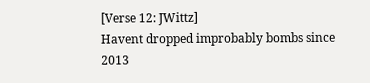[Verse 12: JWittz]
Havent dropped improbably bombs since 2013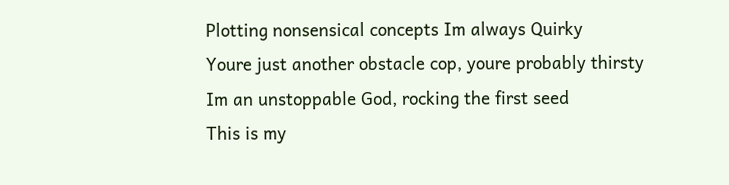Plotting nonsensical concepts Im always Quirky
Youre just another obstacle cop, youre probably thirsty
Im an unstoppable God, rocking the first seed
This is my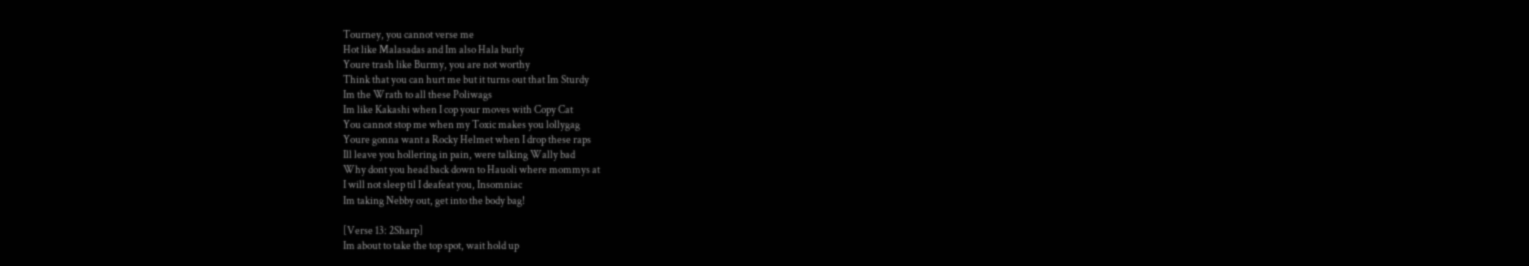Tourney, you cannot verse me
Hot like Malasadas and Im also Hala burly
Youre trash like Burmy, you are not worthy
Think that you can hurt me but it turns out that Im Sturdy
Im the Wrath to all these Poliwags
Im like Kakashi when I cop your moves with Copy Cat
You cannot stop me when my Toxic makes you lollygag
Youre gonna want a Rocky Helmet when I drop these raps
Ill leave you hollering in pain, were talking Wally bad
Why dont you head back down to Hauoli where mommys at
I will not sleep til I deafeat you, Insomniac
Im taking Nebby out, get into the body bag!

[Verse 13: 2Sharp]
Im about to take the top spot, wait hold up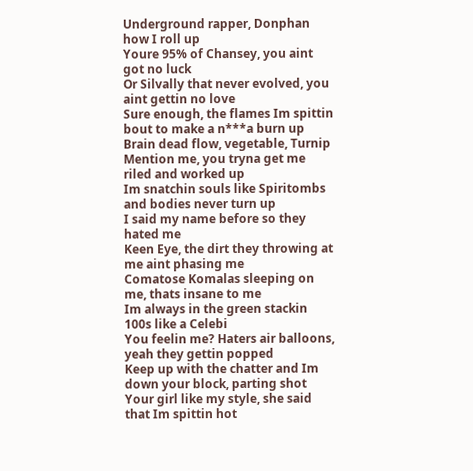Underground rapper, Donphan how I roll up
Youre 95% of Chansey, you aint got no luck
Or Silvally that never evolved, you aint gettin no love
Sure enough, the flames Im spittin bout to make a n***a burn up
Brain dead flow, vegetable, Turnip
Mention me, you tryna get me riled and worked up
Im snatchin souls like Spiritombs and bodies never turn up
I said my name before so they hated me
Keen Eye, the dirt they throwing at me aint phasing me
Comatose Komalas sleeping on me, thats insane to me
Im always in the green stackin 100s like a Celebi
You feelin me? Haters air balloons, yeah they gettin popped
Keep up with the chatter and Im down your block, parting shot
Your girl like my style, she said that Im spittin hot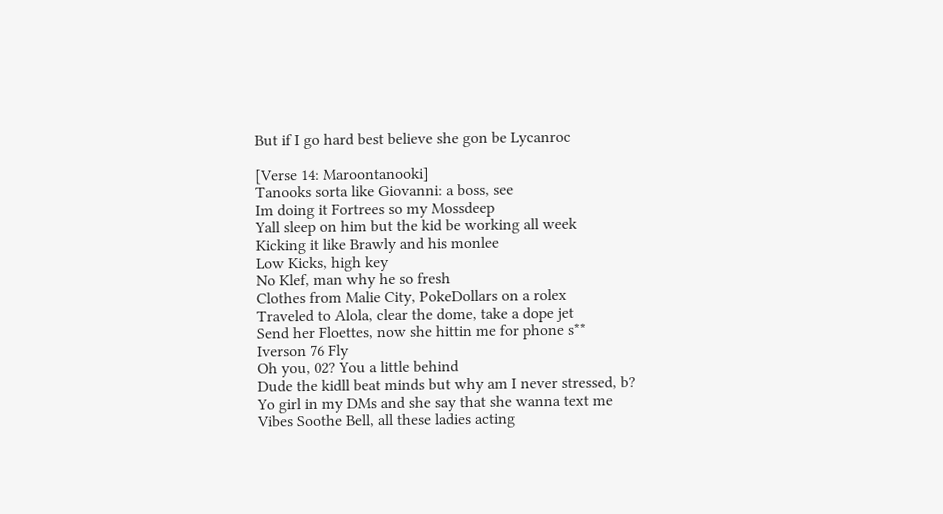But if I go hard best believe she gon be Lycanroc

[Verse 14: Maroontanooki]
Tanooks sorta like Giovanni: a boss, see
Im doing it Fortrees so my Mossdeep
Yall sleep on him but the kid be working all week
Kicking it like Brawly and his monlee
Low Kicks, high key
No Klef, man why he so fresh
Clothes from Malie City, PokeDollars on a rolex
Traveled to Alola, clear the dome, take a dope jet
Send her Floettes, now she hittin me for phone s**
Iverson 76 Fly
Oh you, 02? You a little behind
Dude the kidll beat minds but why am I never stressed, b?
Yo girl in my DMs and she say that she wanna text me
Vibes Soothe Bell, all these ladies acting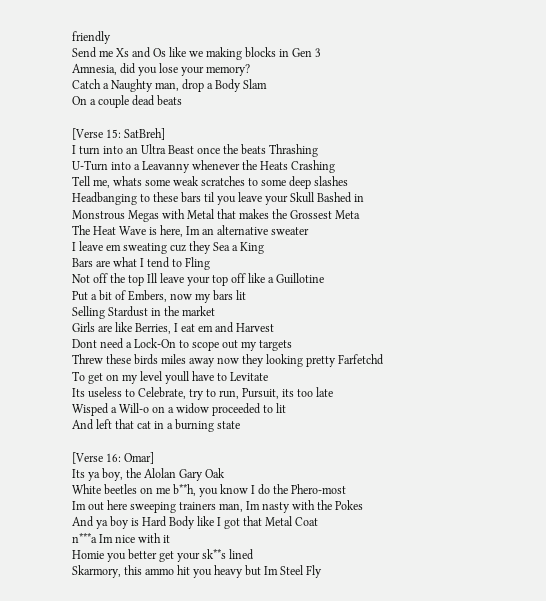friendly
Send me Xs and Os like we making blocks in Gen 3
Amnesia, did you lose your memory?
Catch a Naughty man, drop a Body Slam
On a couple dead beats

[Verse 15: SatBreh]
I turn into an Ultra Beast once the beats Thrashing
U-Turn into a Leavanny whenever the Heats Crashing
Tell me, whats some weak scratches to some deep slashes
Headbanging to these bars til you leave your Skull Bashed in
Monstrous Megas with Metal that makes the Grossest Meta
The Heat Wave is here, Im an alternative sweater
I leave em sweating cuz they Sea a King
Bars are what I tend to Fling
Not off the top Ill leave your top off like a Guillotine
Put a bit of Embers, now my bars lit
Selling Stardust in the market
Girls are like Berries, I eat em and Harvest
Dont need a Lock-On to scope out my targets
Threw these birds miles away now they looking pretty Farfetchd
To get on my level youll have to Levitate
Its useless to Celebrate, try to run, Pursuit, its too late
Wisped a Will-o on a widow proceeded to lit
And left that cat in a burning state

[Verse 16: Omar]
Its ya boy, the Alolan Gary Oak
White beetles on me b**h, you know I do the Phero-most
Im out here sweeping trainers man, Im nasty with the Pokes
And ya boy is Hard Body like I got that Metal Coat
n***a Im nice with it
Homie you better get your sk**s lined
Skarmory, this ammo hit you heavy but Im Steel Fly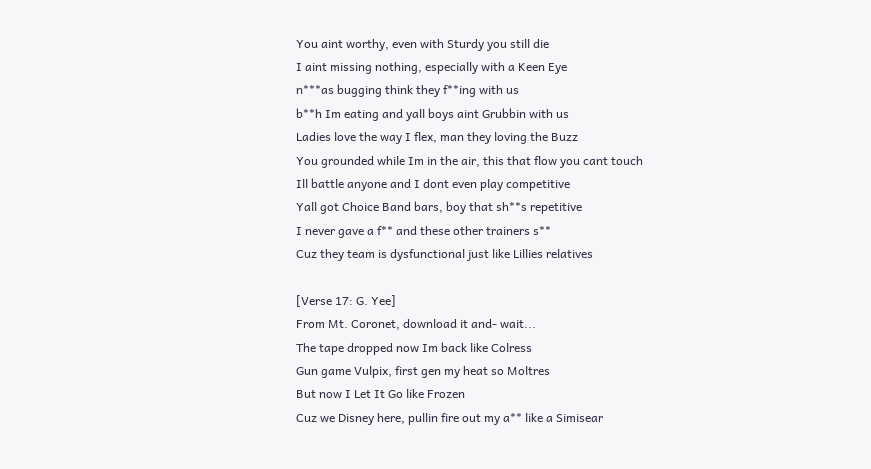You aint worthy, even with Sturdy you still die
I aint missing nothing, especially with a Keen Eye
n***as bugging think they f**ing with us
b**h Im eating and yall boys aint Grubbin with us
Ladies love the way I flex, man they loving the Buzz
You grounded while Im in the air, this that flow you cant touch
Ill battle anyone and I dont even play competitive
Yall got Choice Band bars, boy that sh**s repetitive
I never gave a f** and these other trainers s**
Cuz they team is dysfunctional just like Lillies relatives

[Verse 17: G. Yee]
From Mt. Coronet, download it and- wait...
The tape dropped now Im back like Colress
Gun game Vulpix, first gen my heat so Moltres
But now I Let It Go like Frozen
Cuz we Disney here, pullin fire out my a** like a Simisear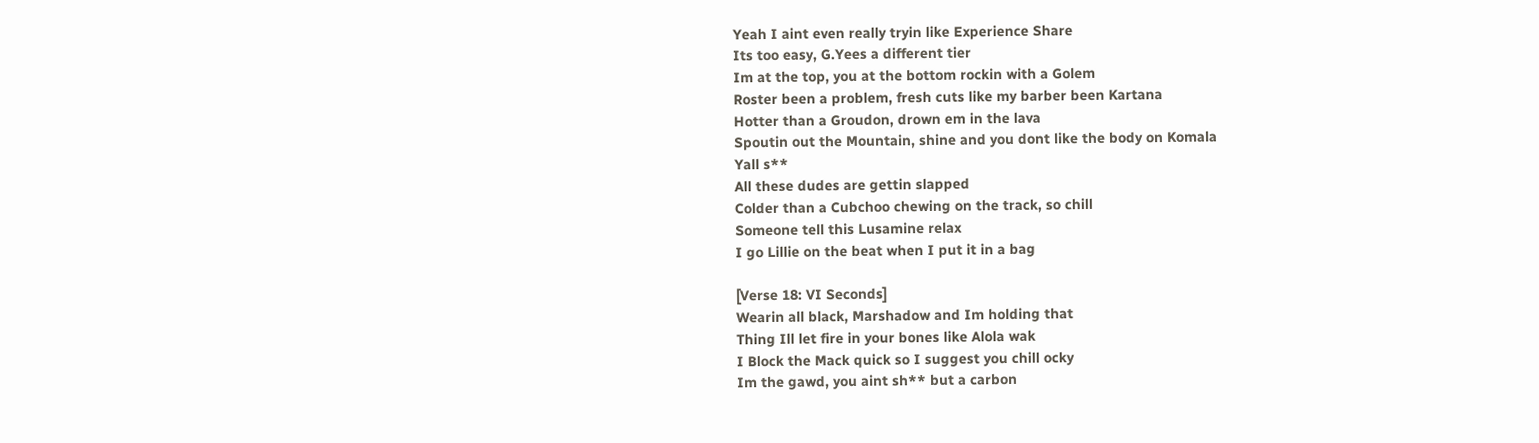Yeah I aint even really tryin like Experience Share
Its too easy, G.Yees a different tier
Im at the top, you at the bottom rockin with a Golem
Roster been a problem, fresh cuts like my barber been Kartana
Hotter than a Groudon, drown em in the lava
Spoutin out the Mountain, shine and you dont like the body on Komala
Yall s**
All these dudes are gettin slapped
Colder than a Cubchoo chewing on the track, so chill
Someone tell this Lusamine relax
I go Lillie on the beat when I put it in a bag

[Verse 18: VI Seconds]
Wearin all black, Marshadow and Im holding that
Thing Ill let fire in your bones like Alola wak
I Block the Mack quick so I suggest you chill ocky
Im the gawd, you aint sh** but a carbon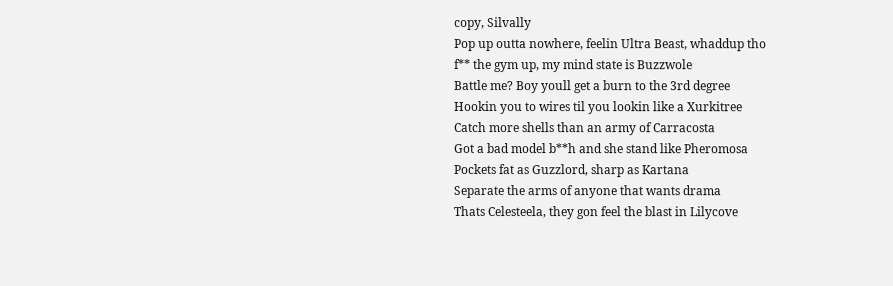copy, Silvally
Pop up outta nowhere, feelin Ultra Beast, whaddup tho
f** the gym up, my mind state is Buzzwole
Battle me? Boy youll get a burn to the 3rd degree
Hookin you to wires til you lookin like a Xurkitree
Catch more shells than an army of Carracosta
Got a bad model b**h and she stand like Pheromosa
Pockets fat as Guzzlord, sharp as Kartana
Separate the arms of anyone that wants drama
Thats Celesteela, they gon feel the blast in Lilycove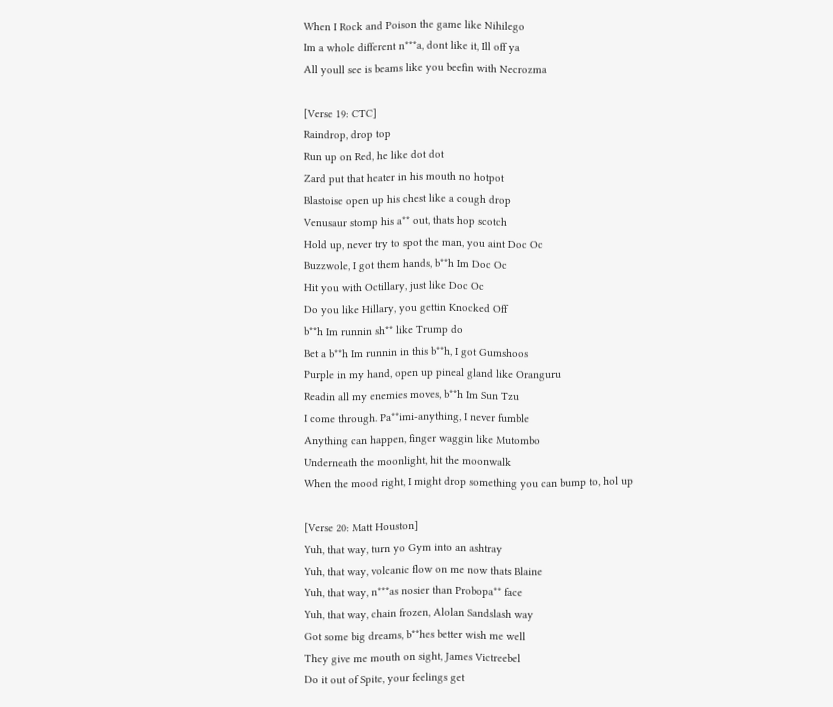When I Rock and Poison the game like Nihilego
Im a whole different n***a, dont like it, Ill off ya
All youll see is beams like you beefin with Necrozma

[Verse 19: CTC]
Raindrop, drop top
Run up on Red, he like dot dot
Zard put that heater in his mouth no hotpot
Blastoise open up his chest like a cough drop
Venusaur stomp his a** out, thats hop scotch
Hold up, never try to spot the man, you aint Doc Oc
Buzzwole, I got them hands, b**h Im Doc Oc
Hit you with Octillary, just like Doc Oc
Do you like Hillary, you gettin Knocked Off
b**h Im runnin sh** like Trump do
Bet a b**h Im runnin in this b**h, I got Gumshoos
Purple in my hand, open up pineal gland like Oranguru
Readin all my enemies moves, b**h Im Sun Tzu
I come through. Pa**imi-anything, I never fumble
Anything can happen, finger waggin like Mutombo
Underneath the moonlight, hit the moonwalk
When the mood right, I might drop something you can bump to, hol up

[Verse 20: Matt Houston]
Yuh, that way, turn yo Gym into an ashtray
Yuh, that way, volcanic flow on me now thats Blaine
Yuh, that way, n***as nosier than Probopa** face
Yuh, that way, chain frozen, Alolan Sandslash way
Got some big dreams, b**hes better wish me well
They give me mouth on sight, James Victreebel
Do it out of Spite, your feelings get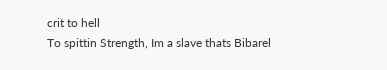crit to hell
To spittin Strength, Im a slave thats Bibarel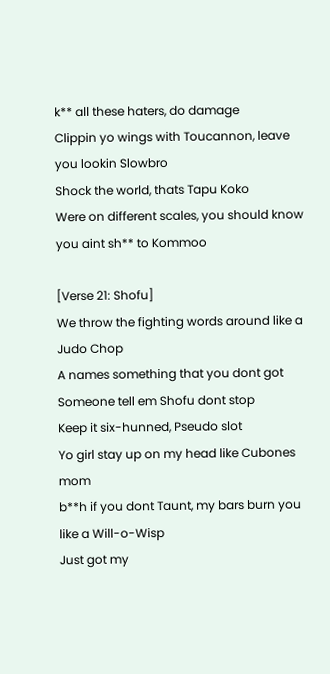k** all these haters, do damage
Clippin yo wings with Toucannon, leave you lookin Slowbro
Shock the world, thats Tapu Koko
Were on different scales, you should know you aint sh** to Kommoo

[Verse 21: Shofu]
We throw the fighting words around like a Judo Chop
A names something that you dont got
Someone tell em Shofu dont stop
Keep it six-hunned, Pseudo slot
Yo girl stay up on my head like Cubones mom
b**h if you dont Taunt, my bars burn you like a Will-o-Wisp
Just got my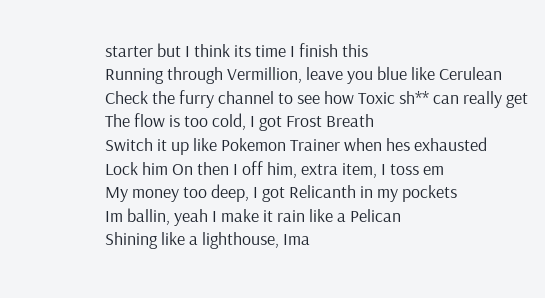starter but I think its time I finish this
Running through Vermillion, leave you blue like Cerulean
Check the furry channel to see how Toxic sh** can really get
The flow is too cold, I got Frost Breath
Switch it up like Pokemon Trainer when hes exhausted
Lock him On then I off him, extra item, I toss em
My money too deep, I got Relicanth in my pockets
Im ballin, yeah I make it rain like a Pelican
Shining like a lighthouse, Ima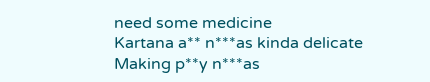need some medicine
Kartana a** n***as kinda delicate
Making p**y n***as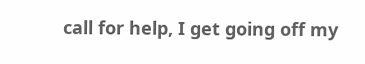call for help, I get going off my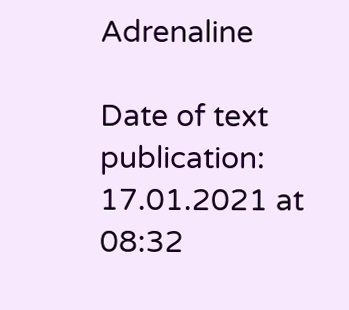Adrenaline

Date of text publication: 17.01.2021 at 08:32